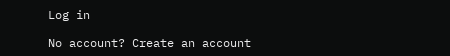Log in

No account? Create an account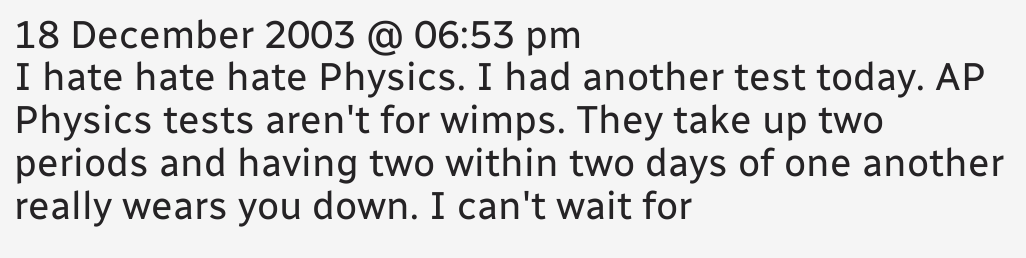18 December 2003 @ 06:53 pm
I hate hate hate Physics. I had another test today. AP Physics tests aren't for wimps. They take up two periods and having two within two days of one another really wears you down. I can't wait for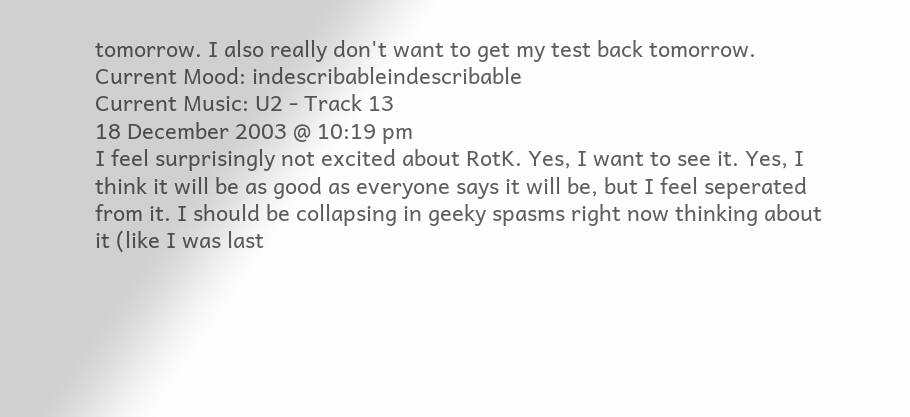tomorrow. I also really don't want to get my test back tomorrow.
Current Mood: indescribableindescribable
Current Music: U2 - Track 13
18 December 2003 @ 10:19 pm
I feel surprisingly not excited about RotK. Yes, I want to see it. Yes, I think it will be as good as everyone says it will be, but I feel seperated from it. I should be collapsing in geeky spasms right now thinking about it (like I was last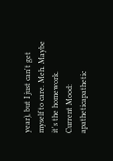year), but I just can't get myself to care. Meh. Maybe it's the homework.
Current Mood: apatheticapathetic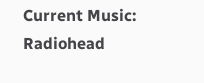Current Music: Radiohead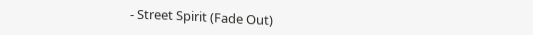- Street Spirit (Fade Out)